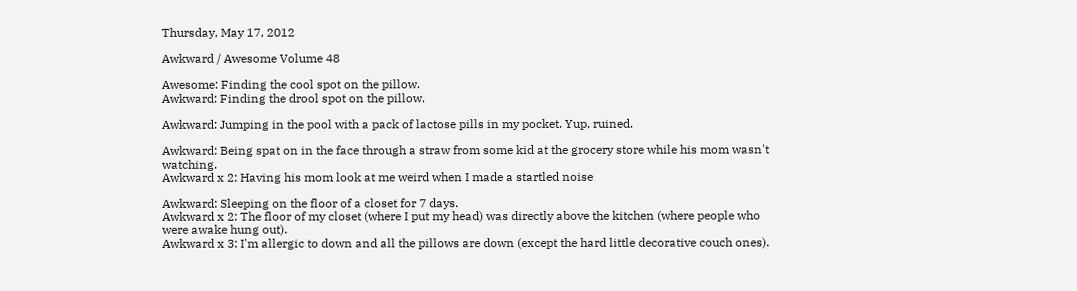Thursday, May 17, 2012

Awkward / Awesome Volume 48

Awesome: Finding the cool spot on the pillow.
Awkward: Finding the drool spot on the pillow.

Awkward: Jumping in the pool with a pack of lactose pills in my pocket. Yup, ruined.

Awkward: Being spat on in the face through a straw from some kid at the grocery store while his mom wasn't watching.
Awkward x 2: Having his mom look at me weird when I made a startled noise

Awkward: Sleeping on the floor of a closet for 7 days.
Awkward x 2: The floor of my closet (where I put my head) was directly above the kitchen (where people who were awake hung out).
Awkward x 3: I'm allergic to down and all the pillows are down (except the hard little decorative couch ones).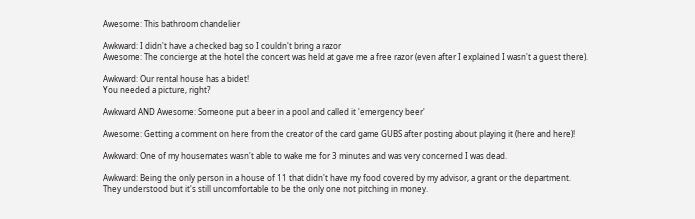Awesome: This bathroom chandelier

Awkward: I didn't have a checked bag so I couldn't bring a razor
Awesome: The concierge at the hotel the concert was held at gave me a free razor (even after I explained I wasn't a guest there).

Awkward: Our rental house has a bidet!
You needed a picture, right?

Awkward AND Awesome: Someone put a beer in a pool and called it 'emergency beer'

Awesome: Getting a comment on here from the creator of the card game GUBS after posting about playing it (here and here)!

Awkward: One of my housemates wasn't able to wake me for 3 minutes and was very concerned I was dead.

Awkward: Being the only person in a house of 11 that didn't have my food covered by my advisor, a grant or the department.
They understood but it's still uncomfortable to be the only one not pitching in money.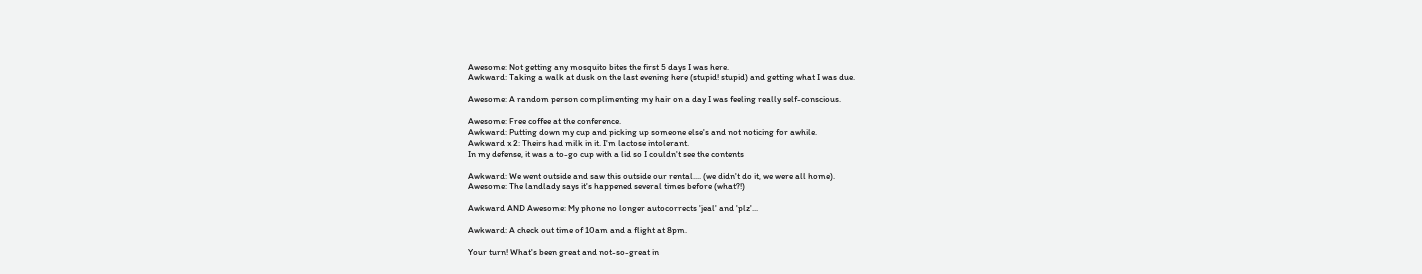Awesome: Not getting any mosquito bites the first 5 days I was here.
Awkward: Taking a walk at dusk on the last evening here (stupid! stupid) and getting what I was due.

Awesome: A random person complimenting my hair on a day I was feeling really self-conscious.

Awesome: Free coffee at the conference.
Awkward: Putting down my cup and picking up someone else's and not noticing for awhile.
Awkward x 2: Theirs had milk in it. I'm lactose intolerant.
In my defense, it was a to-go cup with a lid so I couldn't see the contents

Awkward: We went outside and saw this outside our rental.... (we didn't do it, we were all home).
Awesome: The landlady says it's happened several times before (what?!)

Awkward AND Awesome: My phone no longer autocorrects 'jeal' and 'plz'...

Awkward: A check out time of 10am and a flight at 8pm.

Your turn! What's been great and not-so-great in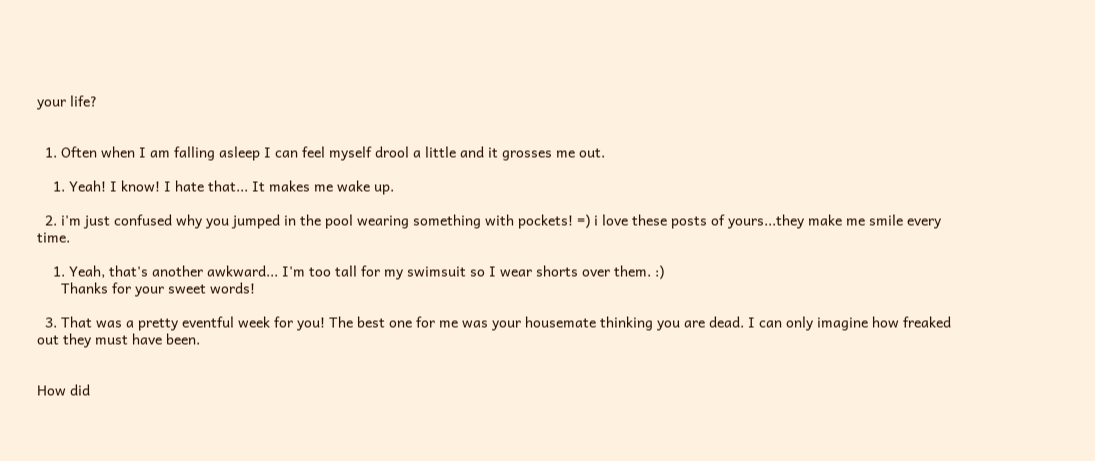your life?


  1. Often when I am falling asleep I can feel myself drool a little and it grosses me out.

    1. Yeah! I know! I hate that... It makes me wake up.

  2. i'm just confused why you jumped in the pool wearing something with pockets! =) i love these posts of yours...they make me smile every time.

    1. Yeah, that's another awkward... I'm too tall for my swimsuit so I wear shorts over them. :)
      Thanks for your sweet words!

  3. That was a pretty eventful week for you! The best one for me was your housemate thinking you are dead. I can only imagine how freaked out they must have been.


How did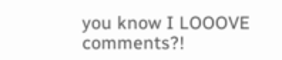you know I LOOOVE comments?!